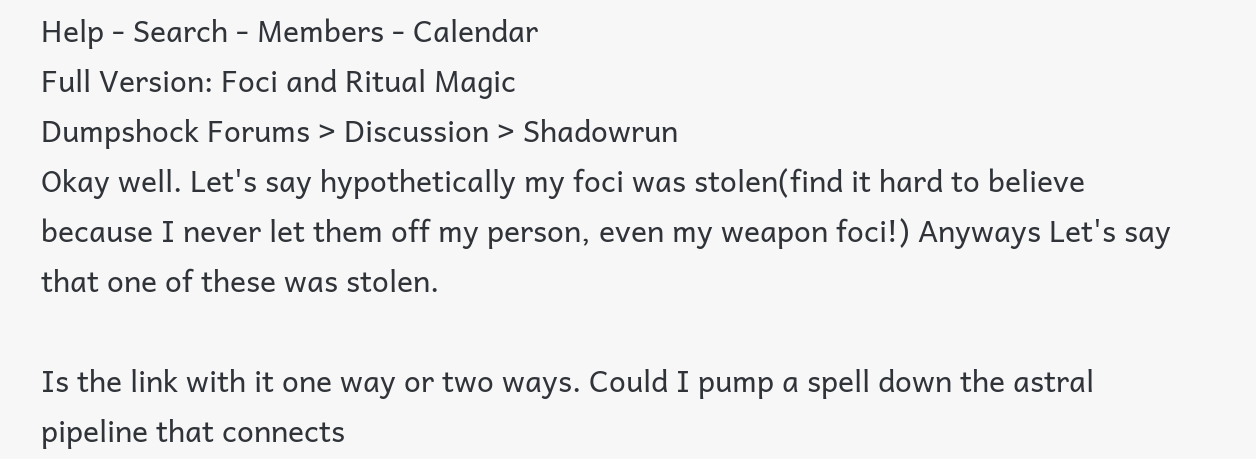Help - Search - Members - Calendar
Full Version: Foci and Ritual Magic
Dumpshock Forums > Discussion > Shadowrun
Okay well. Let's say hypothetically my foci was stolen(find it hard to believe because I never let them off my person, even my weapon foci!) Anyways Let's say that one of these was stolen.

Is the link with it one way or two ways. Could I pump a spell down the astral pipeline that connects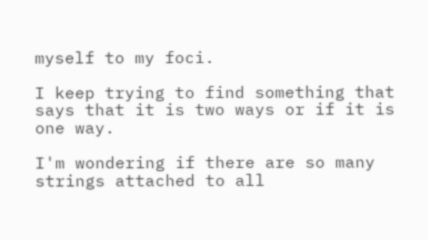myself to my foci.

I keep trying to find something that says that it is two ways or if it is one way.

I'm wondering if there are so many strings attached to all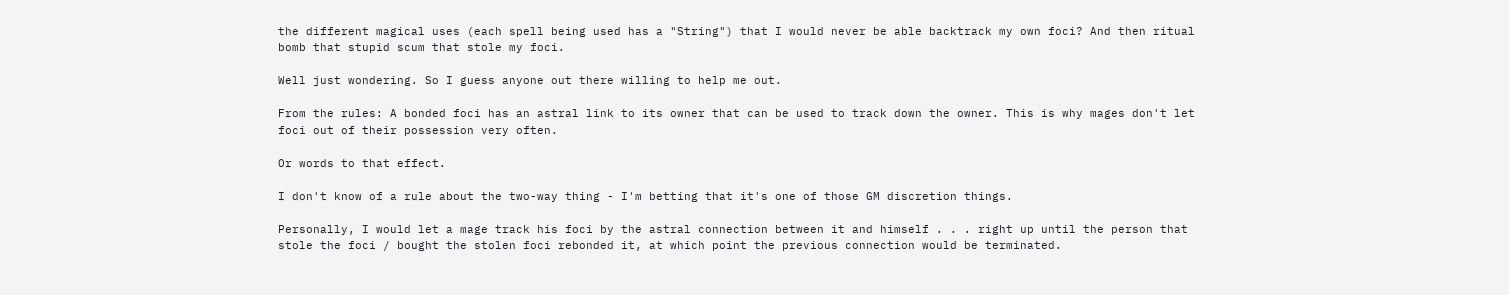the different magical uses (each spell being used has a "String") that I would never be able backtrack my own foci? And then ritual bomb that stupid scum that stole my foci.

Well just wondering. So I guess anyone out there willing to help me out.

From the rules: A bonded foci has an astral link to its owner that can be used to track down the owner. This is why mages don't let foci out of their possession very often.

Or words to that effect.

I don't know of a rule about the two-way thing - I'm betting that it's one of those GM discretion things.

Personally, I would let a mage track his foci by the astral connection between it and himself . . . right up until the person that stole the foci / bought the stolen foci rebonded it, at which point the previous connection would be terminated.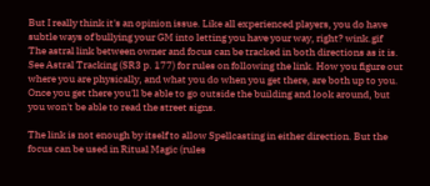But I really think it's an opinion issue. Like all experienced players, you do have subtle ways of bullying your GM into letting you have your way, right? wink.gif
The astral link between owner and focus can be tracked in both directions as it is. See Astral Tracking (SR3 p. 177) for rules on following the link. How you figure out where you are physically, and what you do when you get there, are both up to you. Once you get there you'll be able to go outside the building and look around, but you won't be able to read the street signs.

The link is not enough by itself to allow Spellcasting in either direction. But the focus can be used in Ritual Magic (rules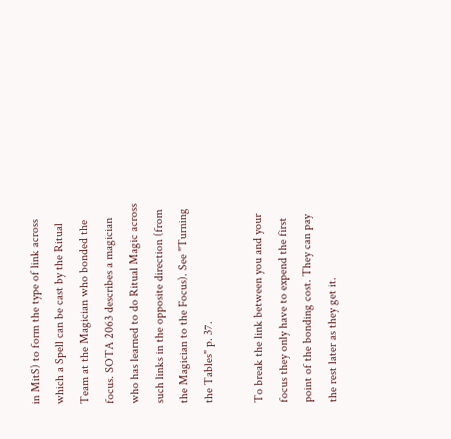in MitS) to form the type of link across which a Spell can be cast by the Ritual Team at the Magician who bonded the focus. SOTA 2063 describes a magician who has learned to do Ritual Magic across such links in the opposite direction (from the Magician to the Focus). See "Turning the Tables" p. 37.

To break the link between you and your focus they only have to expend the first point of the bonding cost. They can pay the rest later as they get it.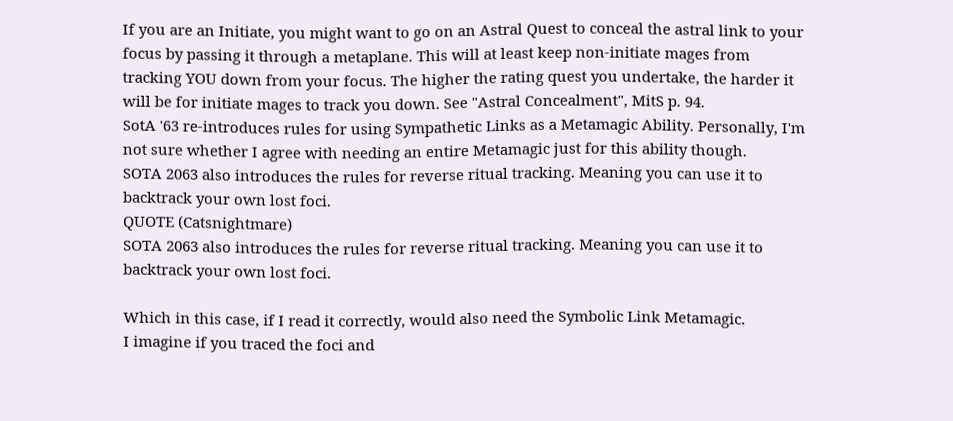If you are an Initiate, you might want to go on an Astral Quest to conceal the astral link to your focus by passing it through a metaplane. This will at least keep non-initiate mages from tracking YOU down from your focus. The higher the rating quest you undertake, the harder it will be for initiate mages to track you down. See "Astral Concealment", MitS p. 94.
SotA '63 re-introduces rules for using Sympathetic Links as a Metamagic Ability. Personally, I'm not sure whether I agree with needing an entire Metamagic just for this ability though.
SOTA 2063 also introduces the rules for reverse ritual tracking. Meaning you can use it to backtrack your own lost foci.
QUOTE (Catsnightmare)
SOTA 2063 also introduces the rules for reverse ritual tracking. Meaning you can use it to backtrack your own lost foci.

Which in this case, if I read it correctly, would also need the Symbolic Link Metamagic.
I imagine if you traced the foci and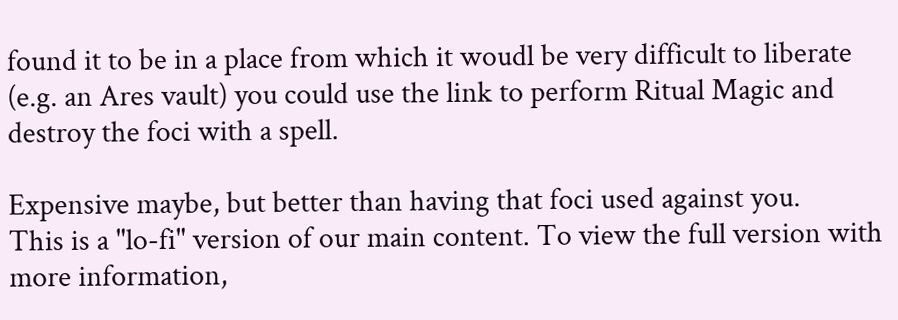found it to be in a place from which it woudl be very difficult to liberate (e.g. an Ares vault) you could use the link to perform Ritual Magic and destroy the foci with a spell.

Expensive maybe, but better than having that foci used against you.
This is a "lo-fi" version of our main content. To view the full version with more information,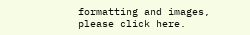formatting and images, please click here.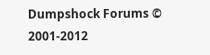Dumpshock Forums © 2001-2012